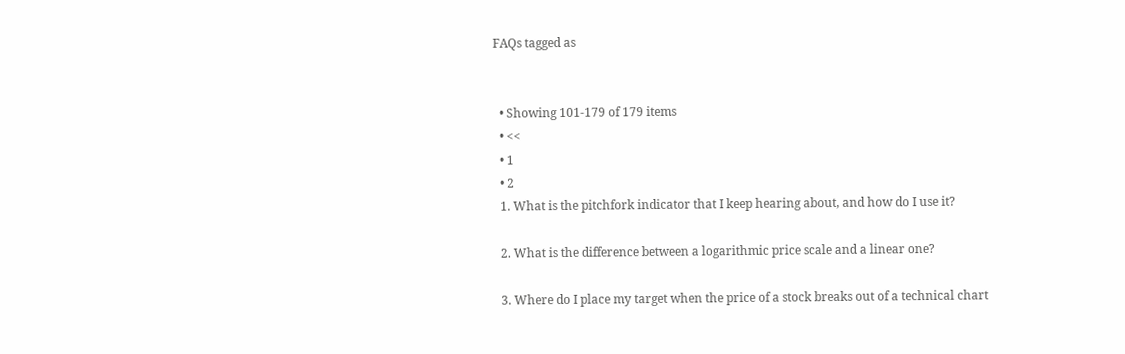FAQs tagged as


  • Showing 101-179 of 179 items
  • <<
  • 1
  • 2
  1. What is the pitchfork indicator that I keep hearing about, and how do I use it?

  2. What is the difference between a logarithmic price scale and a linear one?

  3. Where do I place my target when the price of a stock breaks out of a technical chart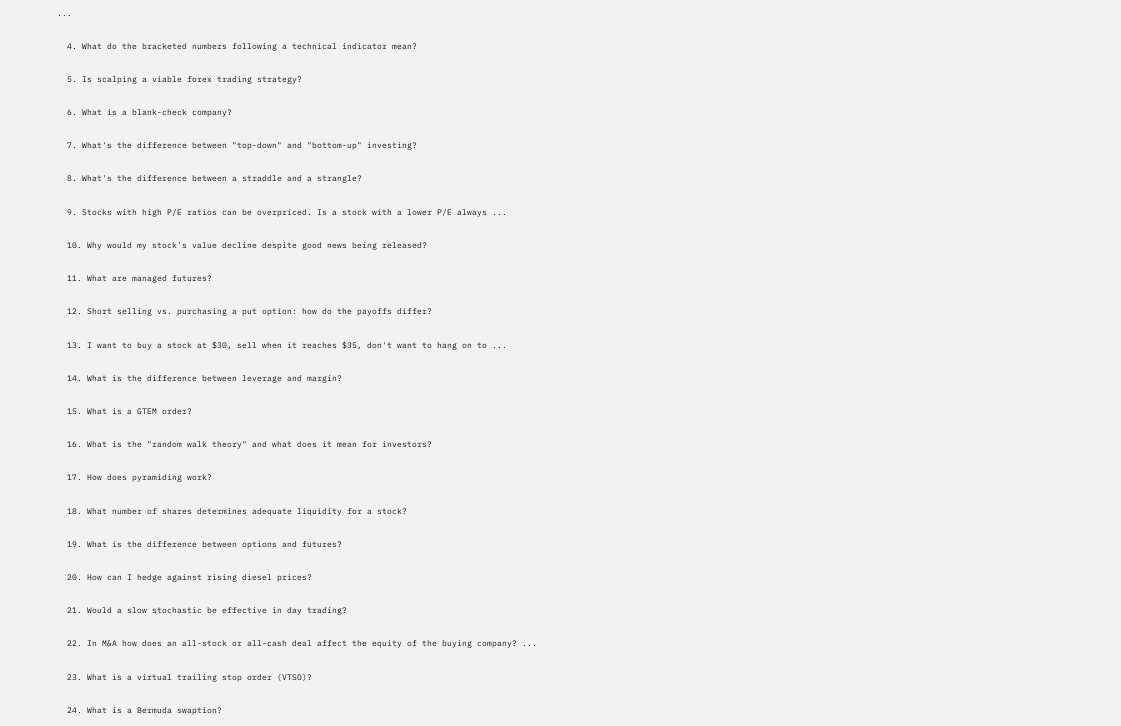...

  4. What do the bracketed numbers following a technical indicator mean?

  5. Is scalping a viable forex trading strategy?

  6. What is a blank-check company?

  7. What's the difference between "top-down" and "bottom-up" investing?

  8. What's the difference between a straddle and a strangle?

  9. Stocks with high P/E ratios can be overpriced. Is a stock with a lower P/E always ...

  10. Why would my stock's value decline despite good news being released?

  11. What are managed futures?

  12. Short selling vs. purchasing a put option: how do the payoffs differ?

  13. I want to buy a stock at $30, sell when it reaches $35, don't want to hang on to ...

  14. What is the difference between leverage and margin?

  15. What is a GTEM order?

  16. What is the "random walk theory" and what does it mean for investors?

  17. How does pyramiding work?

  18. What number of shares determines adequate liquidity for a stock?

  19. What is the difference between options and futures?

  20. How can I hedge against rising diesel prices?

  21. Would a slow stochastic be effective in day trading?

  22. In M&A how does an all-stock or all-cash deal affect the equity of the buying company? ...

  23. What is a virtual trailing stop order (VTSO)?

  24. What is a Bermuda swaption?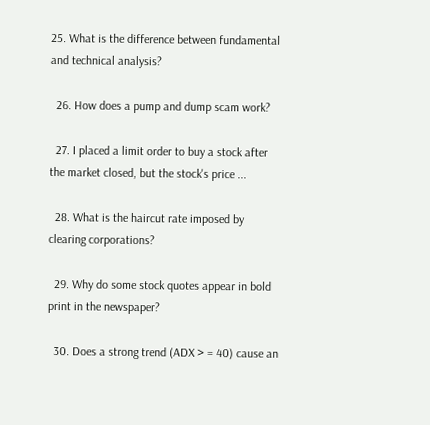25. What is the difference between fundamental and technical analysis?

  26. How does a pump and dump scam work?

  27. I placed a limit order to buy a stock after the market closed, but the stock's price ...

  28. What is the haircut rate imposed by clearing corporations?

  29. Why do some stock quotes appear in bold print in the newspaper?

  30. Does a strong trend (ADX > = 40) cause an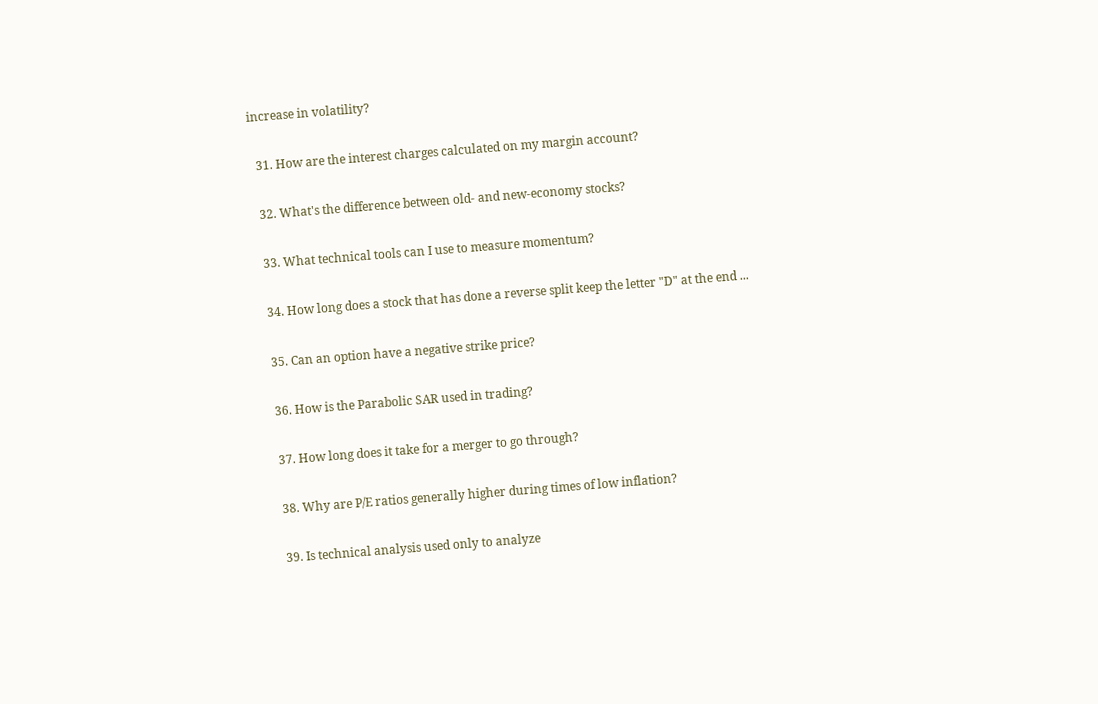increase in volatility?

  31. How are the interest charges calculated on my margin account?

  32. What's the difference between old- and new-economy stocks?

  33. What technical tools can I use to measure momentum?

  34. How long does a stock that has done a reverse split keep the letter "D" at the end ...

  35. Can an option have a negative strike price?

  36. How is the Parabolic SAR used in trading?

  37. How long does it take for a merger to go through?

  38. Why are P/E ratios generally higher during times of low inflation?

  39. Is technical analysis used only to analyze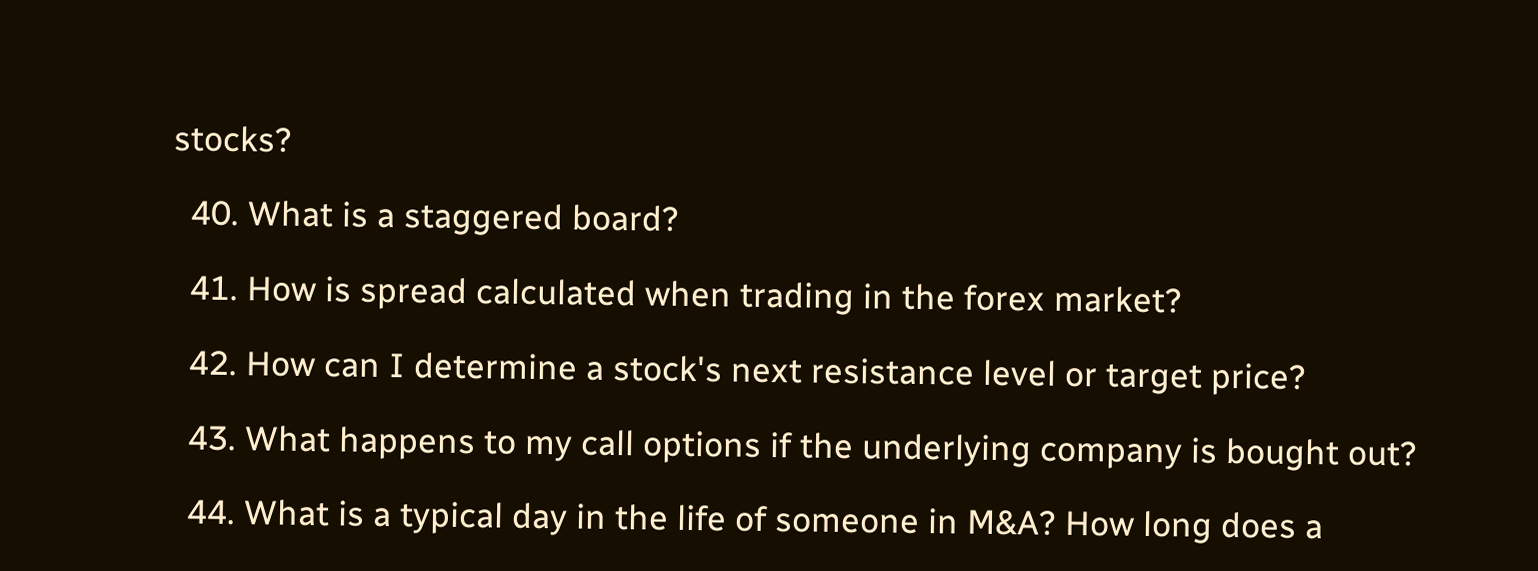stocks?

  40. What is a staggered board?

  41. How is spread calculated when trading in the forex market?

  42. How can I determine a stock's next resistance level or target price?

  43. What happens to my call options if the underlying company is bought out?

  44. What is a typical day in the life of someone in M&A? How long does a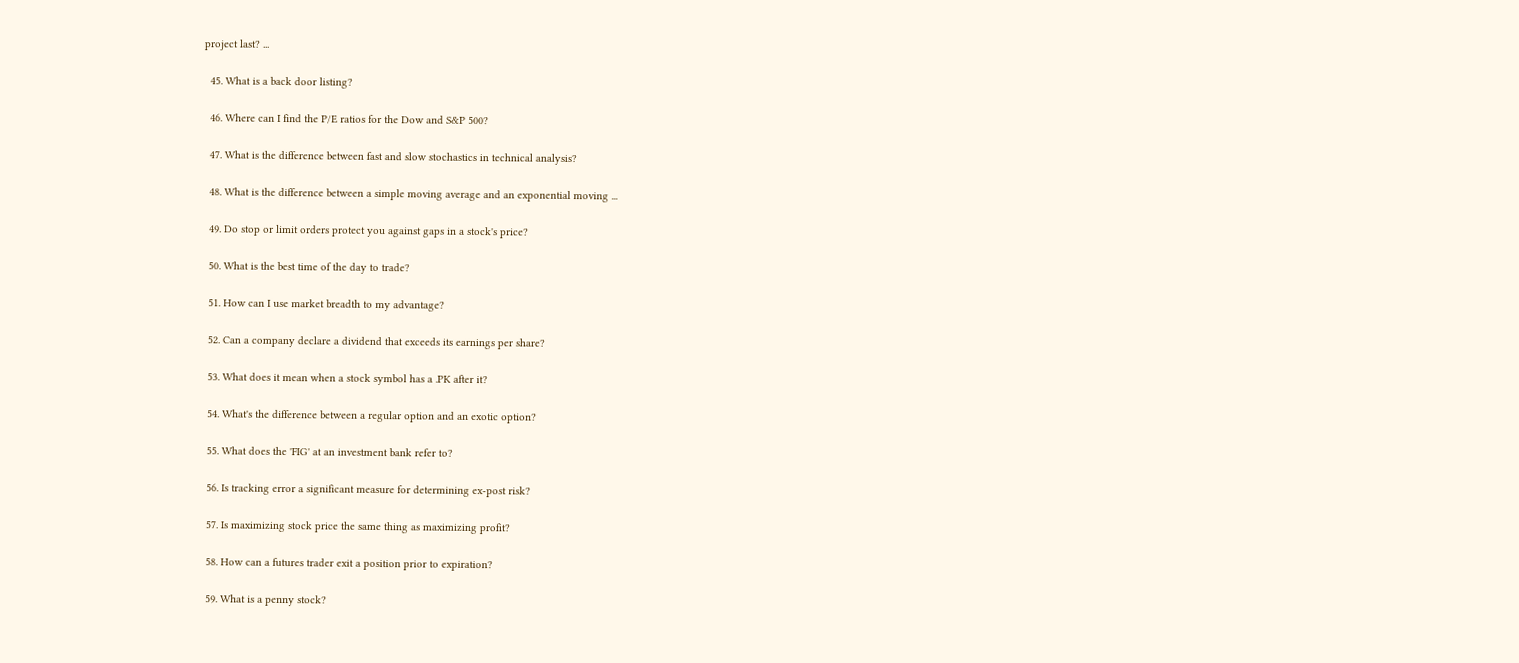project last? ...

  45. What is a back door listing?

  46. Where can I find the P/E ratios for the Dow and S&P 500?

  47. What is the difference between fast and slow stochastics in technical analysis?

  48. What is the difference between a simple moving average and an exponential moving ...

  49. Do stop or limit orders protect you against gaps in a stock's price?

  50. What is the best time of the day to trade?

  51. How can I use market breadth to my advantage?

  52. Can a company declare a dividend that exceeds its earnings per share?

  53. What does it mean when a stock symbol has a .PK after it?

  54. What's the difference between a regular option and an exotic option?

  55. What does the 'FIG' at an investment bank refer to?

  56. Is tracking error a significant measure for determining ex-post risk?

  57. Is maximizing stock price the same thing as maximizing profit?

  58. How can a futures trader exit a position prior to expiration?

  59. What is a penny stock?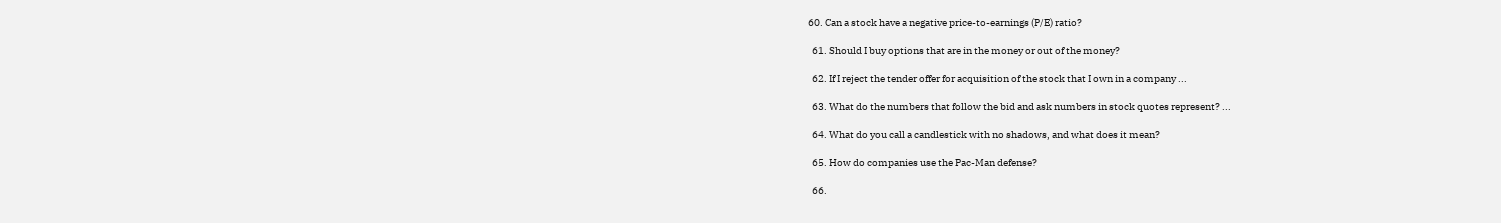60. Can a stock have a negative price-to-earnings (P/E) ratio?

  61. Should I buy options that are in the money or out of the money?

  62. If I reject the tender offer for acquisition of the stock that I own in a company ...

  63. What do the numbers that follow the bid and ask numbers in stock quotes represent? ...

  64. What do you call a candlestick with no shadows, and what does it mean?

  65. How do companies use the Pac-Man defense?

  66.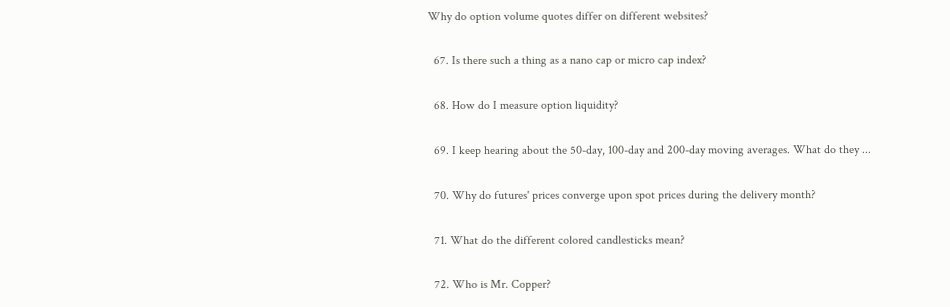Why do option volume quotes differ on different websites?

  67. Is there such a thing as a nano cap or micro cap index?

  68. How do I measure option liquidity?

  69. I keep hearing about the 50-day, 100-day and 200-day moving averages. What do they ...

  70. Why do futures' prices converge upon spot prices during the delivery month?

  71. What do the different colored candlesticks mean?

  72. Who is Mr. Copper?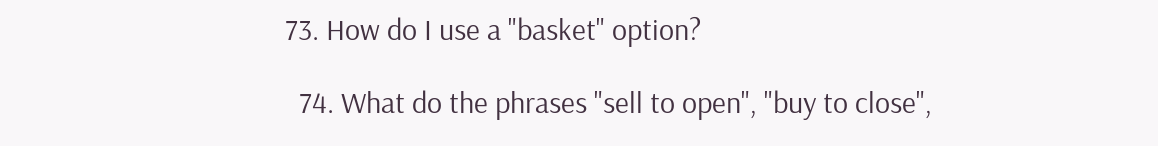73. How do I use a "basket" option?

  74. What do the phrases "sell to open", "buy to close",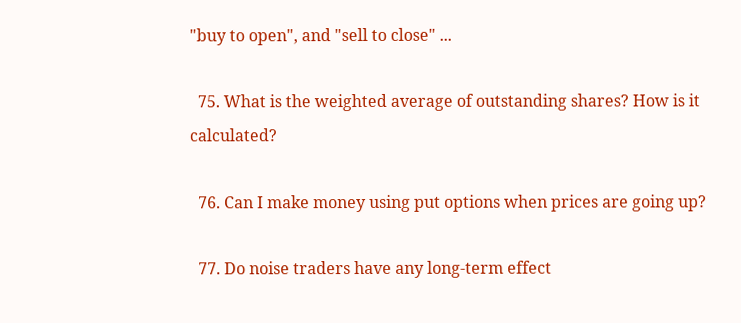"buy to open", and "sell to close" ...

  75. What is the weighted average of outstanding shares? How is it calculated?

  76. Can I make money using put options when prices are going up?

  77. Do noise traders have any long-term effect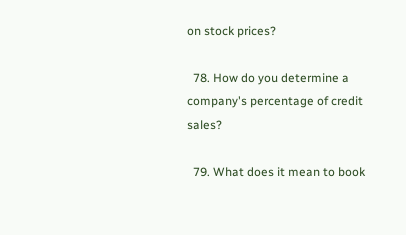on stock prices?

  78. How do you determine a company's percentage of credit sales?

  79. What does it mean to book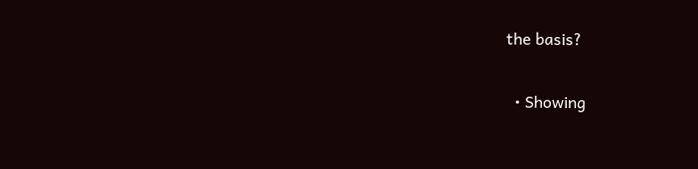the basis?

  • Showing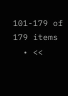101-179 of 179 items
  • <<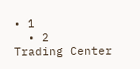• 1
  • 2
Trading Center